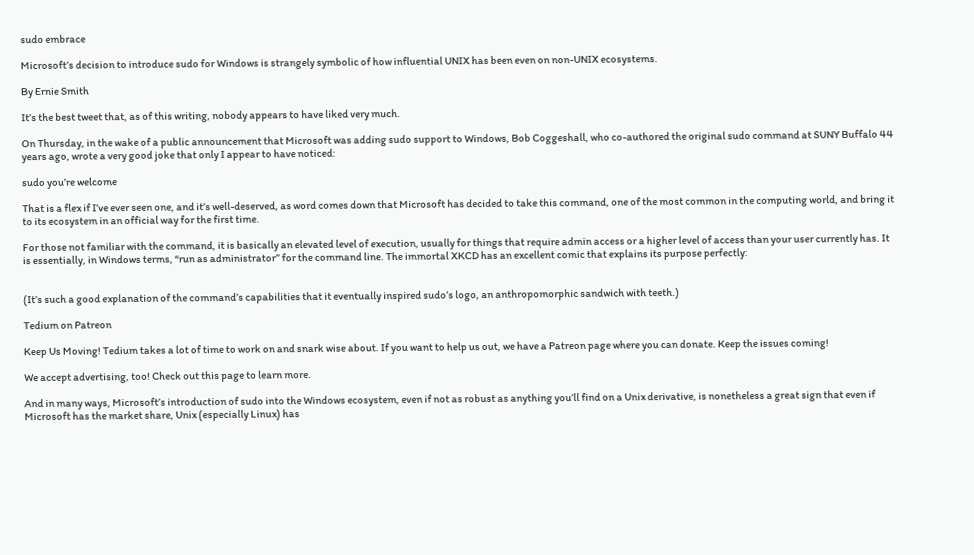sudo embrace

Microsoft’s decision to introduce sudo for Windows is strangely symbolic of how influential UNIX has been even on non-UNIX ecosystems.

By Ernie Smith

It’s the best tweet that, as of this writing, nobody appears to have liked very much.

On Thursday, in the wake of a public announcement that Microsoft was adding sudo support to Windows, Bob Coggeshall, who co-authored the original sudo command at SUNY Buffalo 44 years ago, wrote a very good joke that only I appear to have noticed:

sudo you’re welcome

That is a flex if I’ve ever seen one, and it’s well-deserved, as word comes down that Microsoft has decided to take this command, one of the most common in the computing world, and bring it to its ecosystem in an official way for the first time.

For those not familiar with the command, it is basically an elevated level of execution, usually for things that require admin access or a higher level of access than your user currently has. It is essentially, in Windows terms, “run as administrator” for the command line. The immortal XKCD has an excellent comic that explains its purpose perfectly:


(It’s such a good explanation of the command’s capabilities that it eventually inspired sudo’s logo, an anthropomorphic sandwich with teeth.)

Tedium on Patreon

Keep Us Moving! Tedium takes a lot of time to work on and snark wise about. If you want to help us out, we have a Patreon page where you can donate. Keep the issues coming!

We accept advertising, too! Check out this page to learn more.

And in many ways, Microsoft’s introduction of sudo into the Windows ecosystem, even if not as robust as anything you’ll find on a Unix derivative, is nonetheless a great sign that even if Microsoft has the market share, Unix (especially Linux) has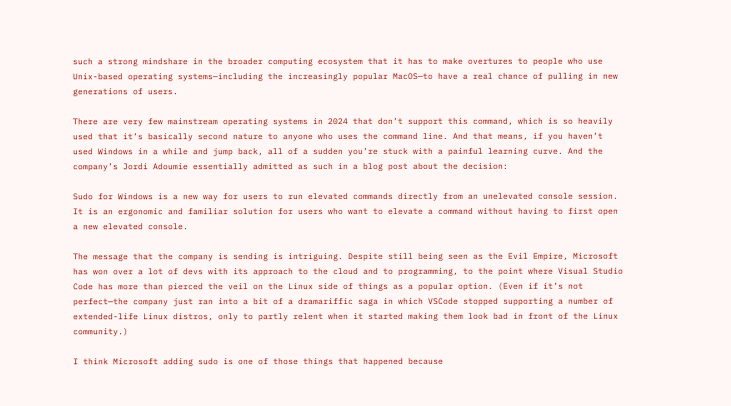such a strong mindshare in the broader computing ecosystem that it has to make overtures to people who use Unix-based operating systems—including the increasingly popular MacOS—to have a real chance of pulling in new generations of users.

There are very few mainstream operating systems in 2024 that don’t support this command, which is so heavily used that it’s basically second nature to anyone who uses the command line. And that means, if you haven’t used Windows in a while and jump back, all of a sudden you’re stuck with a painful learning curve. And the company’s Jordi Adoumie essentially admitted as such in a blog post about the decision:

Sudo for Windows is a new way for users to run elevated commands directly from an unelevated console session. It is an ergonomic and familiar solution for users who want to elevate a command without having to first open a new elevated console.

The message that the company is sending is intriguing. Despite still being seen as the Evil Empire, Microsoft has won over a lot of devs with its approach to the cloud and to programming, to the point where Visual Studio Code has more than pierced the veil on the Linux side of things as a popular option. (Even if it’s not perfect—the company just ran into a bit of a dramariffic saga in which VSCode stopped supporting a number of extended-life Linux distros, only to partly relent when it started making them look bad in front of the Linux community.)

I think Microsoft adding sudo is one of those things that happened because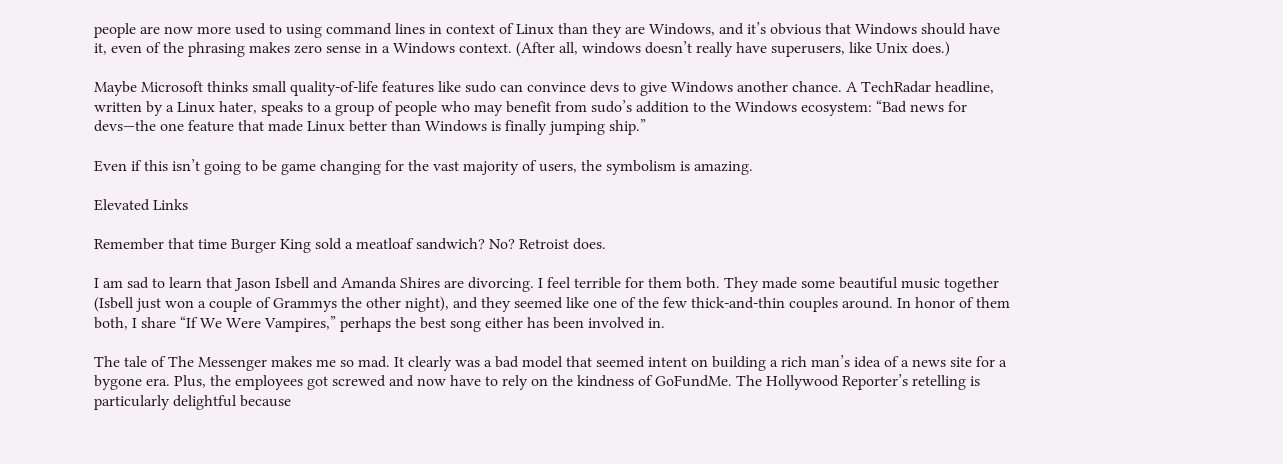people are now more used to using command lines in context of Linux than they are Windows, and it’s obvious that Windows should have it, even of the phrasing makes zero sense in a Windows context. (After all, windows doesn’t really have superusers, like Unix does.)

Maybe Microsoft thinks small quality-of-life features like sudo can convince devs to give Windows another chance. A TechRadar headline, written by a Linux hater, speaks to a group of people who may benefit from sudo’s addition to the Windows ecosystem: “Bad news for devs—the one feature that made Linux better than Windows is finally jumping ship.”

Even if this isn’t going to be game changing for the vast majority of users, the symbolism is amazing.

Elevated Links

Remember that time Burger King sold a meatloaf sandwich? No? Retroist does.

I am sad to learn that Jason Isbell and Amanda Shires are divorcing. I feel terrible for them both. They made some beautiful music together (Isbell just won a couple of Grammys the other night), and they seemed like one of the few thick-and-thin couples around. In honor of them both, I share “If We Were Vampires,” perhaps the best song either has been involved in.

The tale of The Messenger makes me so mad. It clearly was a bad model that seemed intent on building a rich man’s idea of a news site for a bygone era. Plus, the employees got screwed and now have to rely on the kindness of GoFundMe. The Hollywood Reporter’s retelling is particularly delightful because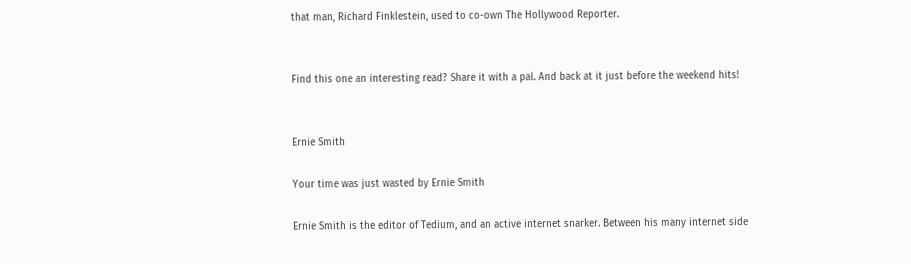that man, Richard Finklestein, used to co-own The Hollywood Reporter.


Find this one an interesting read? Share it with a pal. And back at it just before the weekend hits!


Ernie Smith

Your time was just wasted by Ernie Smith

Ernie Smith is the editor of Tedium, and an active internet snarker. Between his many internet side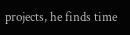projects, he finds time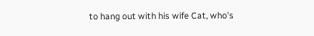to hang out with his wife Cat, who's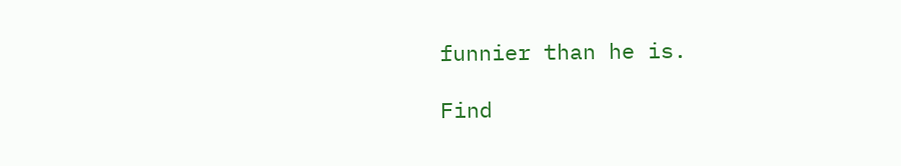funnier than he is.

Find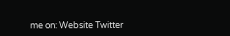me on: Website Twitter